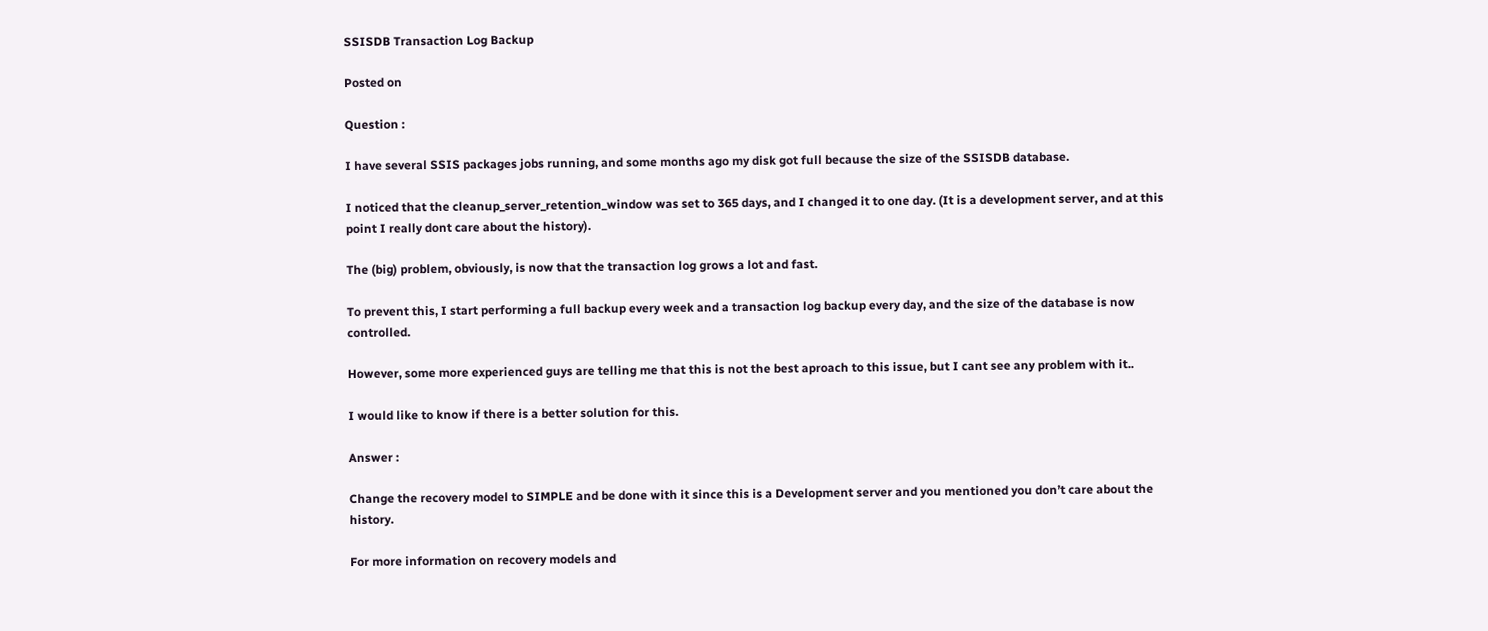SSISDB Transaction Log Backup

Posted on

Question :

I have several SSIS packages jobs running, and some months ago my disk got full because the size of the SSISDB database.

I noticed that the cleanup_server_retention_window was set to 365 days, and I changed it to one day. (It is a development server, and at this point I really dont care about the history).

The (big) problem, obviously, is now that the transaction log grows a lot and fast.

To prevent this, I start performing a full backup every week and a transaction log backup every day, and the size of the database is now controlled.

However, some more experienced guys are telling me that this is not the best aproach to this issue, but I cant see any problem with it..

I would like to know if there is a better solution for this.

Answer :

Change the recovery model to SIMPLE and be done with it since this is a Development server and you mentioned you don’t care about the history.

For more information on recovery models and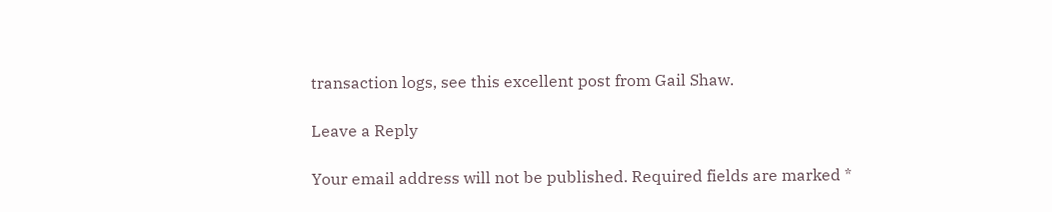transaction logs, see this excellent post from Gail Shaw.

Leave a Reply

Your email address will not be published. Required fields are marked *